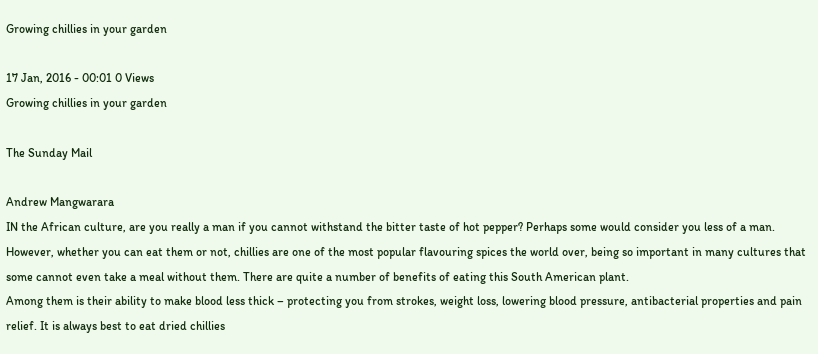Growing chillies in your garden

17 Jan, 2016 - 00:01 0 Views
Growing chillies in your garden

The Sunday Mail

Andrew Mangwarara
IN the African culture, are you really a man if you cannot withstand the bitter taste of hot pepper? Perhaps some would consider you less of a man.
However, whether you can eat them or not, chillies are one of the most popular flavouring spices the world over, being so important in many cultures that some cannot even take a meal without them. There are quite a number of benefits of eating this South American plant.
Among them is their ability to make blood less thick – protecting you from strokes, weight loss, lowering blood pressure, antibacterial properties and pain relief. It is always best to eat dried chillies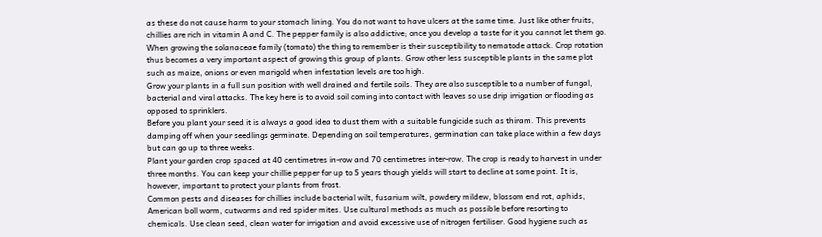as these do not cause harm to your stomach lining. You do not want to have ulcers at the same time. Just like other fruits, chillies are rich in vitamin A and C. The pepper family is also addictive; once you develop a taste for it you cannot let them go.
When growing the solanaceae family (tomato) the thing to remember is their susceptibility to nematode attack. Crop rotation thus becomes a very important aspect of growing this group of plants. Grow other less susceptible plants in the same plot such as maize, onions or even marigold when infestation levels are too high.
Grow your plants in a full sun position with well drained and fertile soils. They are also susceptible to a number of fungal, bacterial and viral attacks. The key here is to avoid soil coming into contact with leaves so use drip irrigation or flooding as opposed to sprinklers.
Before you plant your seed it is always a good idea to dust them with a suitable fungicide such as thiram. This prevents damping off when your seedlings germinate. Depending on soil temperatures, germination can take place within a few days but can go up to three weeks.
Plant your garden crop spaced at 40 centimetres in-row and 70 centimetres inter-row. The crop is ready to harvest in under three months. You can keep your chillie pepper for up to 5 years though yields will start to decline at some point. It is, however, important to protect your plants from frost.
Common pests and diseases for chillies include bacterial wilt, fusarium wilt, powdery mildew, blossom end rot, aphids, American boll worm, cutworms and red spider mites. Use cultural methods as much as possible before resorting to chemicals. Use clean seed, clean water for irrigation and avoid excessive use of nitrogen fertiliser. Good hygiene such as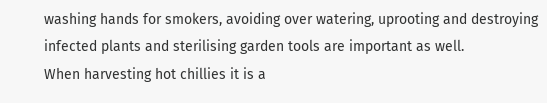washing hands for smokers, avoiding over watering, uprooting and destroying infected plants and sterilising garden tools are important as well.
When harvesting hot chillies it is a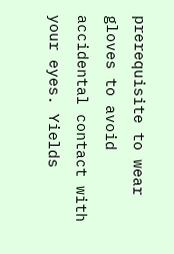prerequisite to wear gloves to avoid accidental contact with your eyes. Yields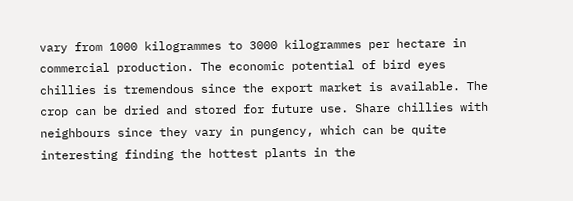vary from 1000 kilogrammes to 3000 kilogrammes per hectare in commercial production. The economic potential of bird eyes chillies is tremendous since the export market is available. The crop can be dried and stored for future use. Share chillies with neighbours since they vary in pungency, which can be quite interesting finding the hottest plants in the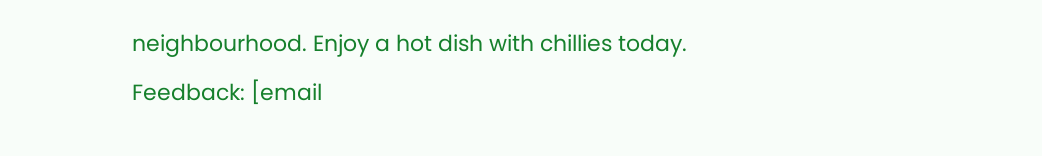neighbourhood. Enjoy a hot dish with chillies today.
Feedback: [email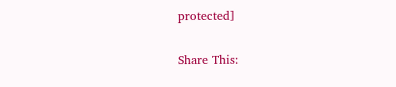protected]

Share This: